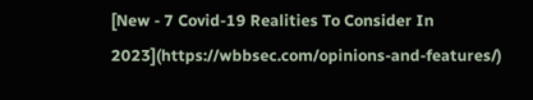[New - 7 Covid-19 Realities To Consider In 2023](https://wbbsec.com/opinions-and-features/)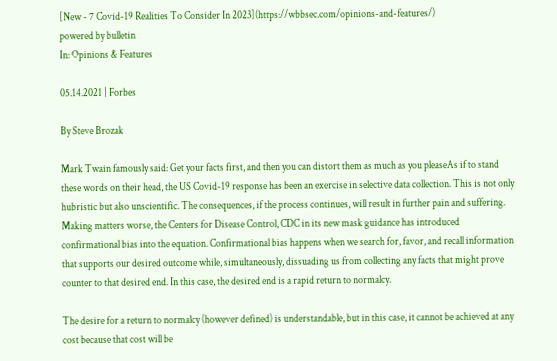[New - 7 Covid-19 Realities To Consider In 2023](https://wbbsec.com/opinions-and-features/)
powered by bulletin
In: Opinions & Features

05.14.2021 | Forbes

By Steve Brozak

Mark Twain famously said: Get your facts first, and then you can distort them as much as you pleaseAs if to stand these words on their head, the US Covid-19 response has been an exercise in selective data collection. This is not only hubristic but also unscientific. The consequences, if the process continues, will result in further pain and suffering. Making matters worse, the Centers for Disease Control, CDC in its new mask guidance has introduced confirmational bias into the equation. Confirmational bias happens when we search for, favor, and recall information that supports our desired outcome while, simultaneously, dissuading us from collecting any facts that might prove counter to that desired end. In this case, the desired end is a rapid return to normalcy.

The desire for a return to normalcy (however defined) is understandable, but in this case, it cannot be achieved at any cost because that cost will be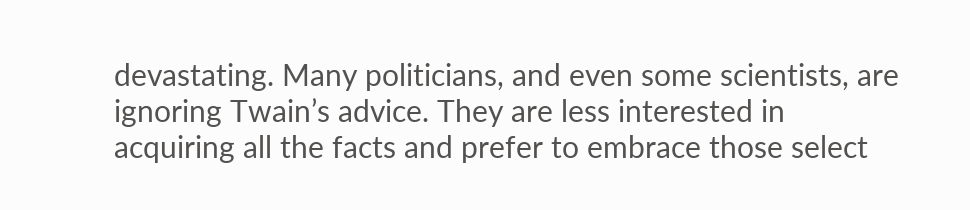devastating. Many politicians, and even some scientists, are ignoring Twain’s advice. They are less interested in acquiring all the facts and prefer to embrace those select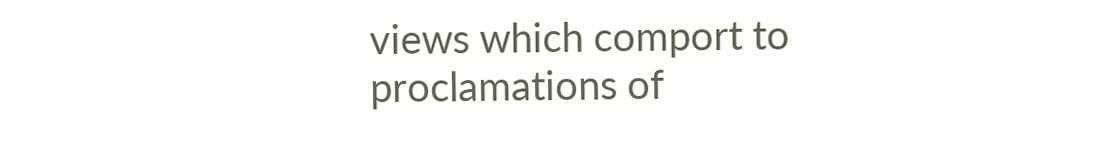views which comport to proclamations of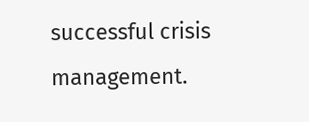successful crisis management.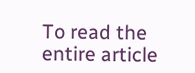To read the entire article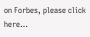on Forbes, please click here…